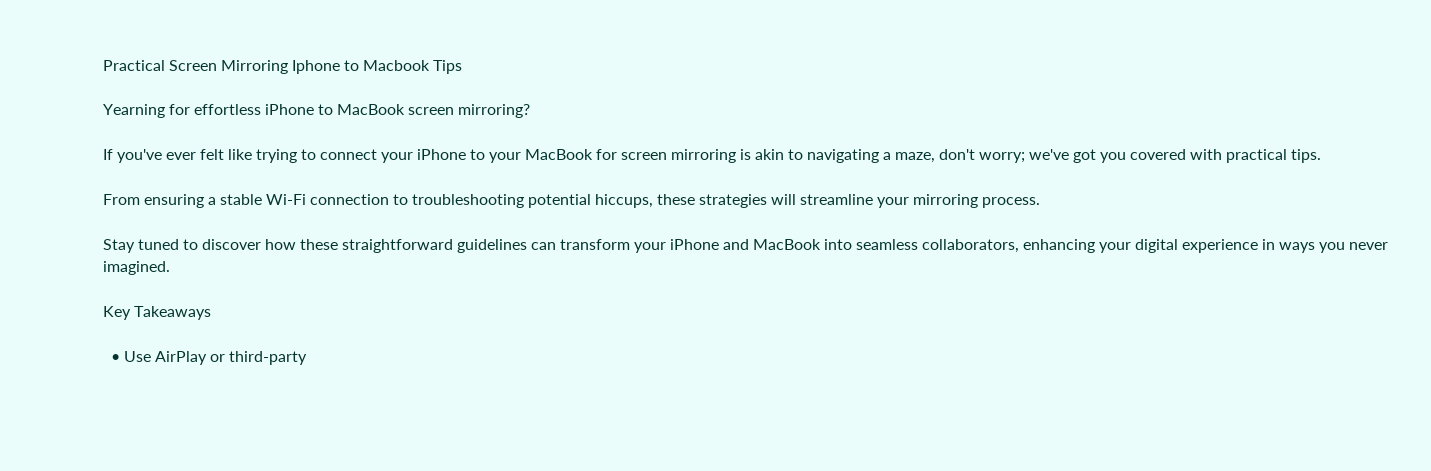Practical Screen Mirroring Iphone to Macbook Tips

Yearning for effortless iPhone to MacBook screen mirroring?

If you've ever felt like trying to connect your iPhone to your MacBook for screen mirroring is akin to navigating a maze, don't worry; we've got you covered with practical tips.

From ensuring a stable Wi-Fi connection to troubleshooting potential hiccups, these strategies will streamline your mirroring process.

Stay tuned to discover how these straightforward guidelines can transform your iPhone and MacBook into seamless collaborators, enhancing your digital experience in ways you never imagined.

Key Takeaways

  • Use AirPlay or third-party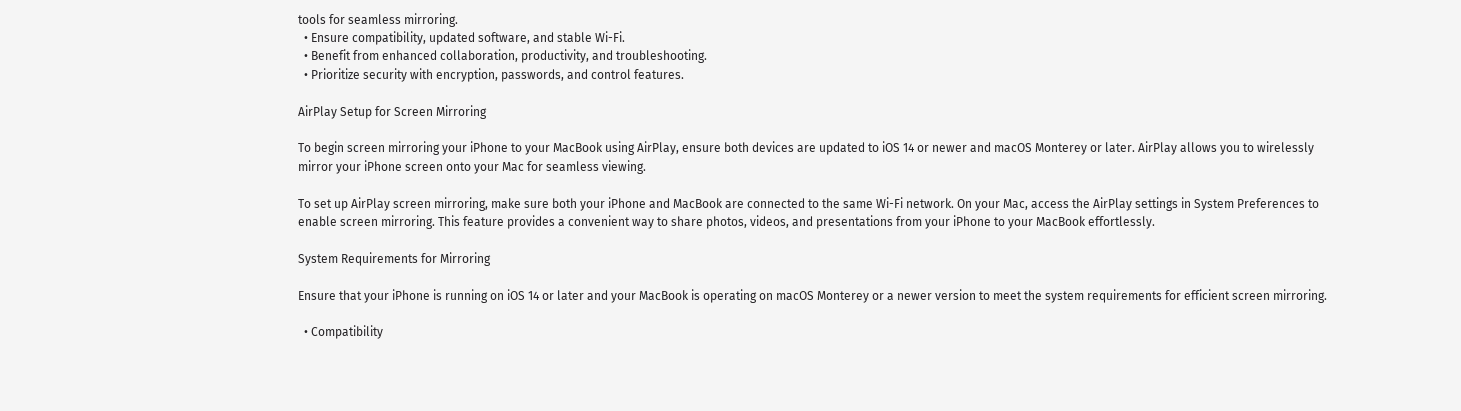tools for seamless mirroring.
  • Ensure compatibility, updated software, and stable Wi-Fi.
  • Benefit from enhanced collaboration, productivity, and troubleshooting.
  • Prioritize security with encryption, passwords, and control features.

AirPlay Setup for Screen Mirroring

To begin screen mirroring your iPhone to your MacBook using AirPlay, ensure both devices are updated to iOS 14 or newer and macOS Monterey or later. AirPlay allows you to wirelessly mirror your iPhone screen onto your Mac for seamless viewing.

To set up AirPlay screen mirroring, make sure both your iPhone and MacBook are connected to the same Wi-Fi network. On your Mac, access the AirPlay settings in System Preferences to enable screen mirroring. This feature provides a convenient way to share photos, videos, and presentations from your iPhone to your MacBook effortlessly.

System Requirements for Mirroring

Ensure that your iPhone is running on iOS 14 or later and your MacBook is operating on macOS Monterey or a newer version to meet the system requirements for efficient screen mirroring.

  • Compatibility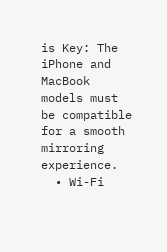is Key: The iPhone and MacBook models must be compatible for a smooth mirroring experience.
  • Wi-Fi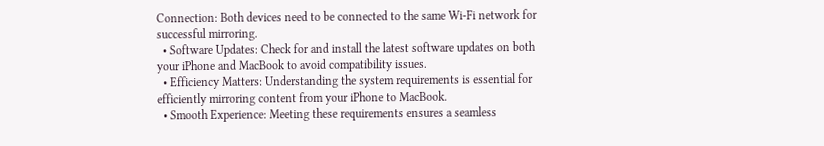Connection: Both devices need to be connected to the same Wi-Fi network for successful mirroring.
  • Software Updates: Check for and install the latest software updates on both your iPhone and MacBook to avoid compatibility issues.
  • Efficiency Matters: Understanding the system requirements is essential for efficiently mirroring content from your iPhone to MacBook.
  • Smooth Experience: Meeting these requirements ensures a seamless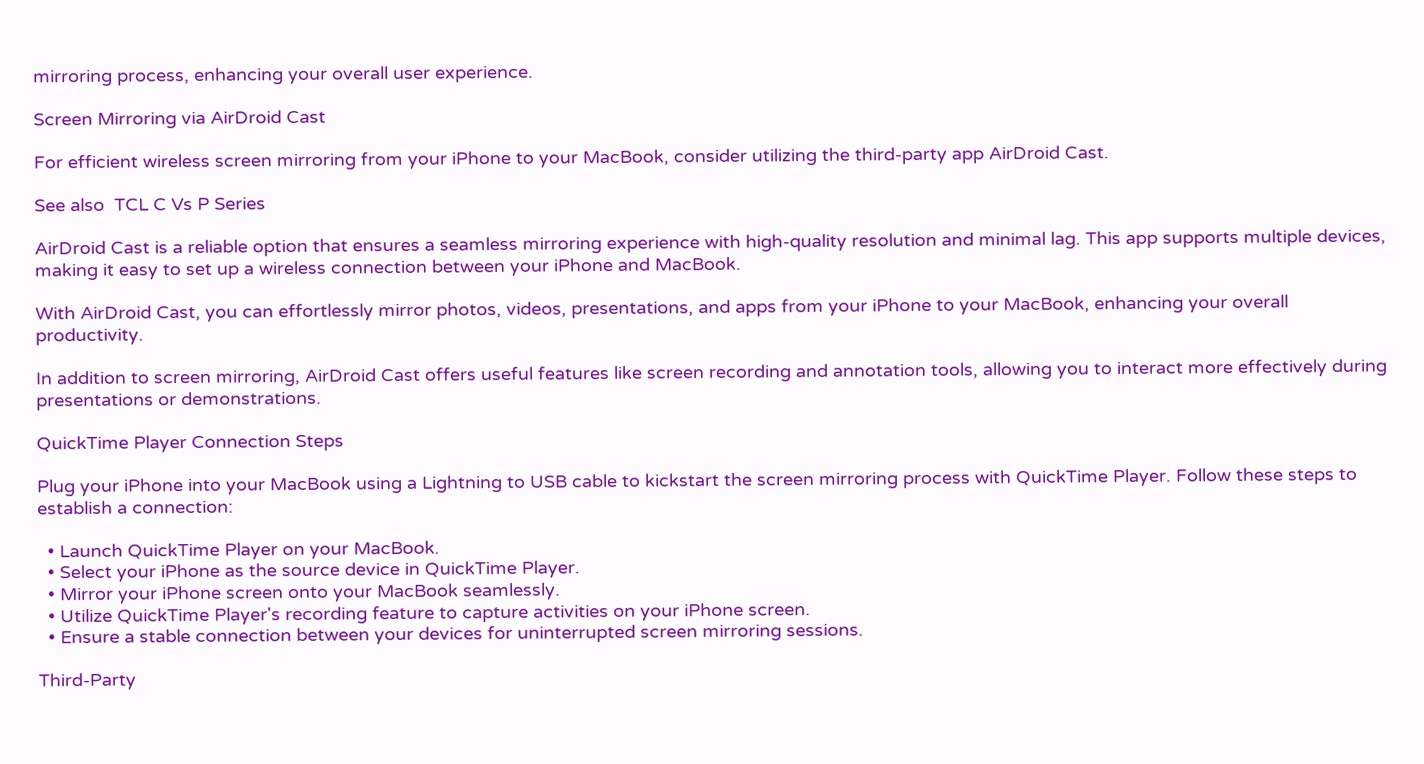mirroring process, enhancing your overall user experience.

Screen Mirroring via AirDroid Cast

For efficient wireless screen mirroring from your iPhone to your MacBook, consider utilizing the third-party app AirDroid Cast.

See also  TCL C Vs P Series

AirDroid Cast is a reliable option that ensures a seamless mirroring experience with high-quality resolution and minimal lag. This app supports multiple devices, making it easy to set up a wireless connection between your iPhone and MacBook.

With AirDroid Cast, you can effortlessly mirror photos, videos, presentations, and apps from your iPhone to your MacBook, enhancing your overall productivity.

In addition to screen mirroring, AirDroid Cast offers useful features like screen recording and annotation tools, allowing you to interact more effectively during presentations or demonstrations.

QuickTime Player Connection Steps

Plug your iPhone into your MacBook using a Lightning to USB cable to kickstart the screen mirroring process with QuickTime Player. Follow these steps to establish a connection:

  • Launch QuickTime Player on your MacBook.
  • Select your iPhone as the source device in QuickTime Player.
  • Mirror your iPhone screen onto your MacBook seamlessly.
  • Utilize QuickTime Player's recording feature to capture activities on your iPhone screen.
  • Ensure a stable connection between your devices for uninterrupted screen mirroring sessions.

Third-Party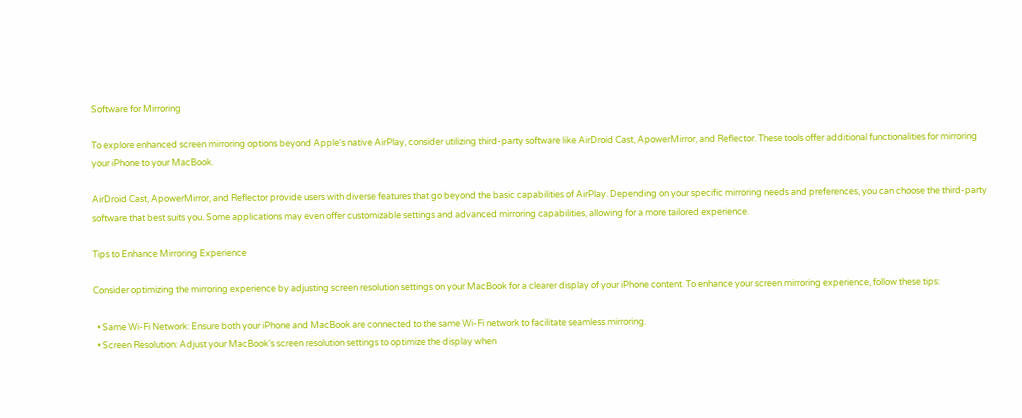Software for Mirroring

To explore enhanced screen mirroring options beyond Apple's native AirPlay, consider utilizing third-party software like AirDroid Cast, ApowerMirror, and Reflector. These tools offer additional functionalities for mirroring your iPhone to your MacBook.

AirDroid Cast, ApowerMirror, and Reflector provide users with diverse features that go beyond the basic capabilities of AirPlay. Depending on your specific mirroring needs and preferences, you can choose the third-party software that best suits you. Some applications may even offer customizable settings and advanced mirroring capabilities, allowing for a more tailored experience.

Tips to Enhance Mirroring Experience

Consider optimizing the mirroring experience by adjusting screen resolution settings on your MacBook for a clearer display of your iPhone content. To enhance your screen mirroring experience, follow these tips:

  • Same Wi-Fi Network: Ensure both your iPhone and MacBook are connected to the same Wi-Fi network to facilitate seamless mirroring.
  • Screen Resolution: Adjust your MacBook's screen resolution settings to optimize the display when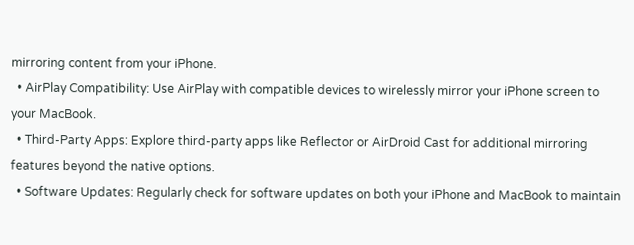mirroring content from your iPhone.
  • AirPlay Compatibility: Use AirPlay with compatible devices to wirelessly mirror your iPhone screen to your MacBook.
  • Third-Party Apps: Explore third-party apps like Reflector or AirDroid Cast for additional mirroring features beyond the native options.
  • Software Updates: Regularly check for software updates on both your iPhone and MacBook to maintain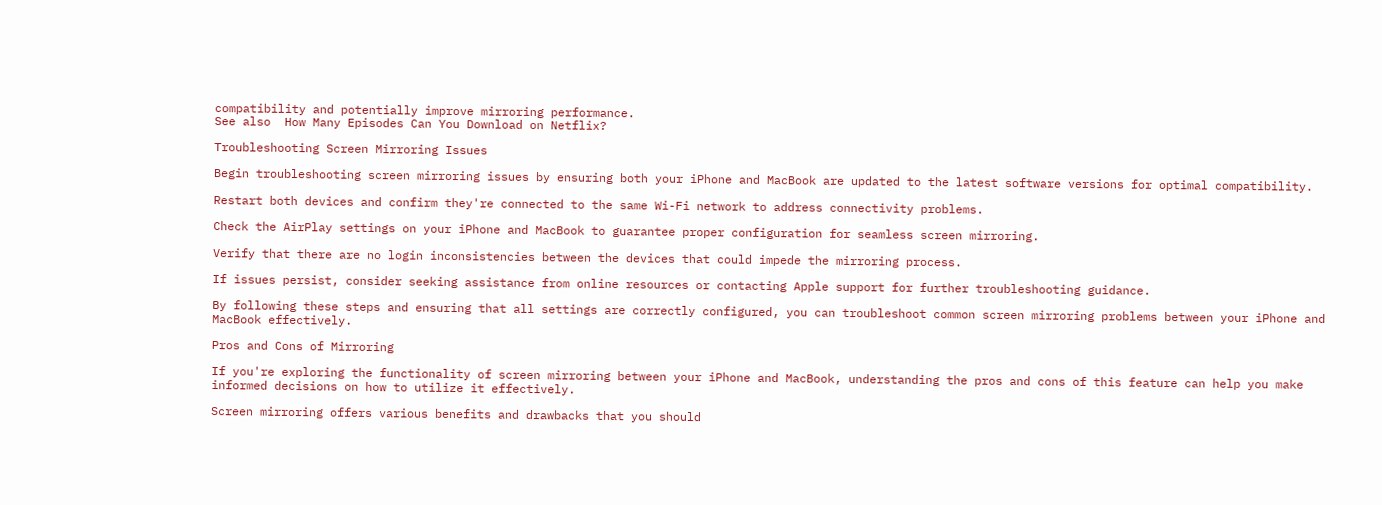compatibility and potentially improve mirroring performance.
See also  How Many Episodes Can You Download on Netflix?

Troubleshooting Screen Mirroring Issues

Begin troubleshooting screen mirroring issues by ensuring both your iPhone and MacBook are updated to the latest software versions for optimal compatibility.

Restart both devices and confirm they're connected to the same Wi-Fi network to address connectivity problems.

Check the AirPlay settings on your iPhone and MacBook to guarantee proper configuration for seamless screen mirroring.

Verify that there are no login inconsistencies between the devices that could impede the mirroring process.

If issues persist, consider seeking assistance from online resources or contacting Apple support for further troubleshooting guidance.

By following these steps and ensuring that all settings are correctly configured, you can troubleshoot common screen mirroring problems between your iPhone and MacBook effectively.

Pros and Cons of Mirroring

If you're exploring the functionality of screen mirroring between your iPhone and MacBook, understanding the pros and cons of this feature can help you make informed decisions on how to utilize it effectively.

Screen mirroring offers various benefits and drawbacks that you should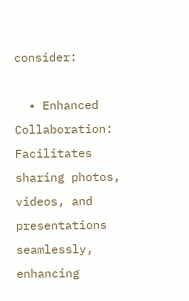consider:

  • Enhanced Collaboration: Facilitates sharing photos, videos, and presentations seamlessly, enhancing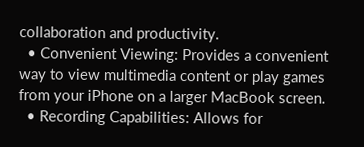collaboration and productivity.
  • Convenient Viewing: Provides a convenient way to view multimedia content or play games from your iPhone on a larger MacBook screen.
  • Recording Capabilities: Allows for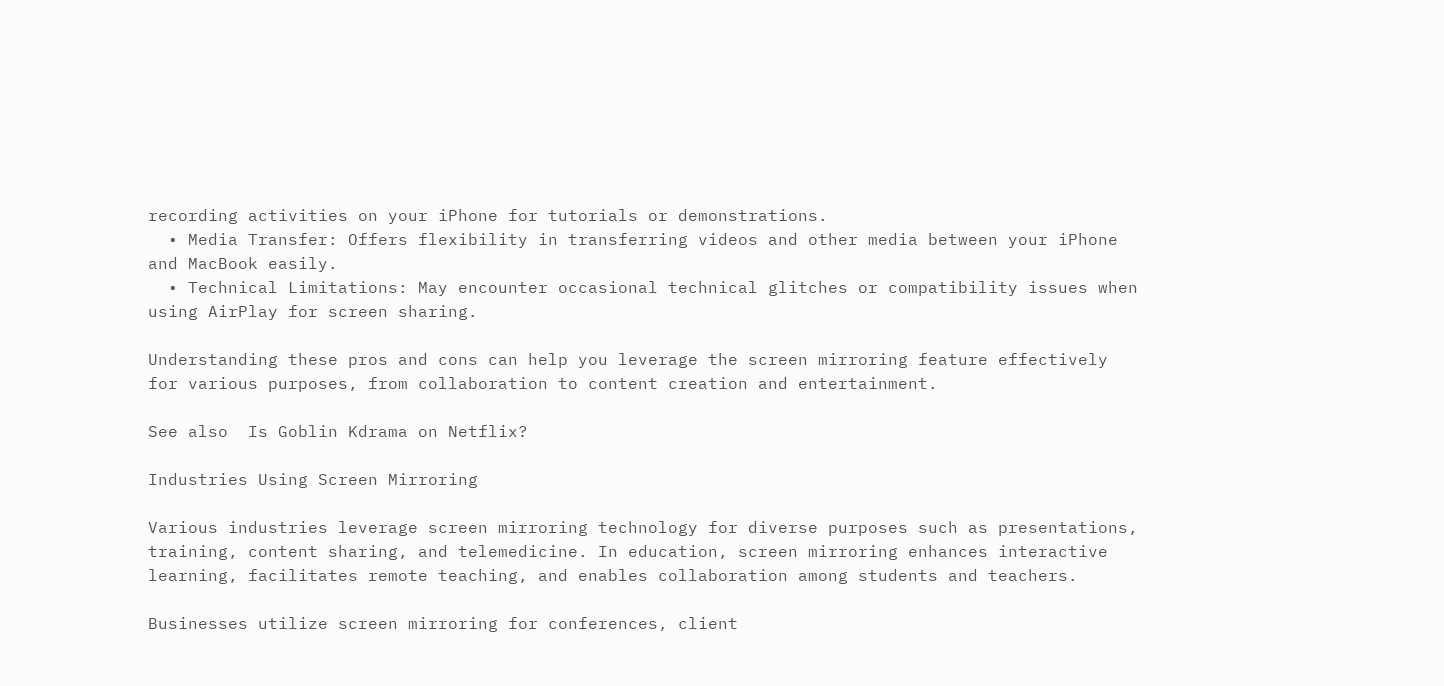recording activities on your iPhone for tutorials or demonstrations.
  • Media Transfer: Offers flexibility in transferring videos and other media between your iPhone and MacBook easily.
  • Technical Limitations: May encounter occasional technical glitches or compatibility issues when using AirPlay for screen sharing.

Understanding these pros and cons can help you leverage the screen mirroring feature effectively for various purposes, from collaboration to content creation and entertainment.

See also  Is Goblin Kdrama on Netflix?

Industries Using Screen Mirroring

Various industries leverage screen mirroring technology for diverse purposes such as presentations, training, content sharing, and telemedicine. In education, screen mirroring enhances interactive learning, facilitates remote teaching, and enables collaboration among students and teachers.

Businesses utilize screen mirroring for conferences, client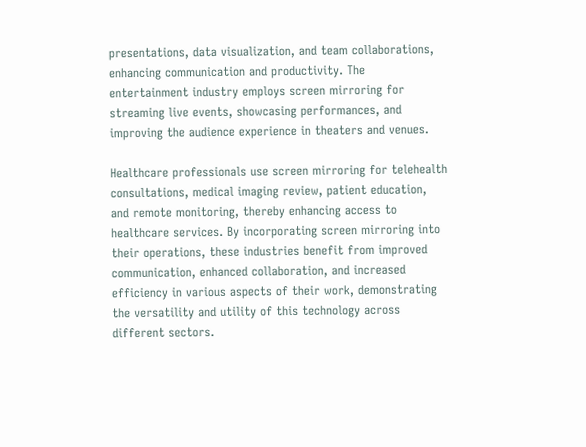presentations, data visualization, and team collaborations, enhancing communication and productivity. The entertainment industry employs screen mirroring for streaming live events, showcasing performances, and improving the audience experience in theaters and venues.

Healthcare professionals use screen mirroring for telehealth consultations, medical imaging review, patient education, and remote monitoring, thereby enhancing access to healthcare services. By incorporating screen mirroring into their operations, these industries benefit from improved communication, enhanced collaboration, and increased efficiency in various aspects of their work, demonstrating the versatility and utility of this technology across different sectors.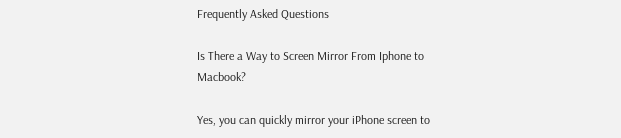Frequently Asked Questions

Is There a Way to Screen Mirror From Iphone to Macbook?

Yes, you can quickly mirror your iPhone screen to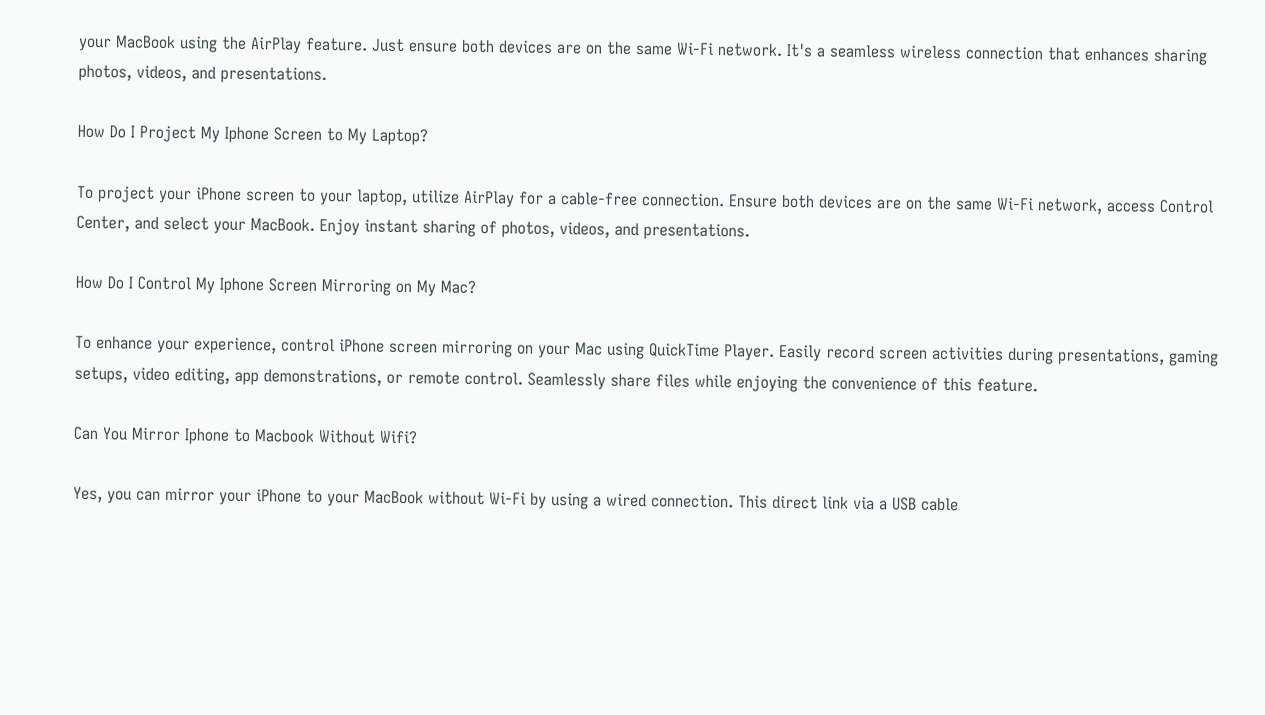your MacBook using the AirPlay feature. Just ensure both devices are on the same Wi-Fi network. It's a seamless wireless connection that enhances sharing photos, videos, and presentations.

How Do I Project My Iphone Screen to My Laptop?

To project your iPhone screen to your laptop, utilize AirPlay for a cable-free connection. Ensure both devices are on the same Wi-Fi network, access Control Center, and select your MacBook. Enjoy instant sharing of photos, videos, and presentations.

How Do I Control My Iphone Screen Mirroring on My Mac?

To enhance your experience, control iPhone screen mirroring on your Mac using QuickTime Player. Easily record screen activities during presentations, gaming setups, video editing, app demonstrations, or remote control. Seamlessly share files while enjoying the convenience of this feature.

Can You Mirror Iphone to Macbook Without Wifi?

Yes, you can mirror your iPhone to your MacBook without Wi-Fi by using a wired connection. This direct link via a USB cable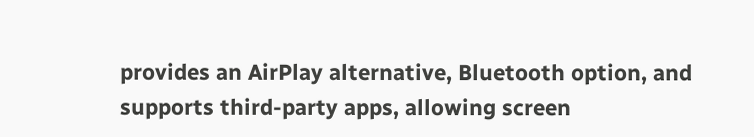provides an AirPlay alternative, Bluetooth option, and supports third-party apps, allowing screen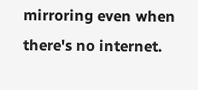mirroring even when there's no internet.